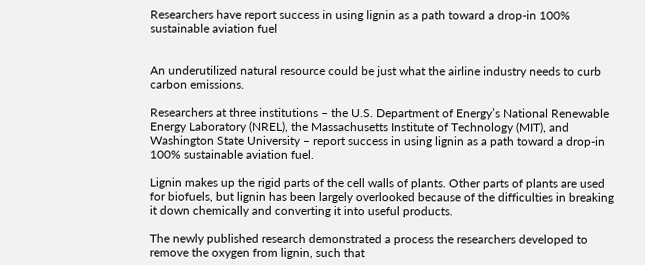Researchers have report success in using lignin as a path toward a drop-in 100% sustainable aviation fuel


An underutilized natural resource could be just what the airline industry needs to curb carbon emissions.

Researchers at three institutions – the U.S. Department of Energy’s National Renewable Energy Laboratory (NREL), the Massachusetts Institute of Technology (MIT), and Washington State University – report success in using lignin as a path toward a drop-in 100% sustainable aviation fuel.

Lignin makes up the rigid parts of the cell walls of plants. Other parts of plants are used for biofuels, but lignin has been largely overlooked because of the difficulties in breaking it down chemically and converting it into useful products.

The newly published research demonstrated a process the researchers developed to remove the oxygen from lignin, such that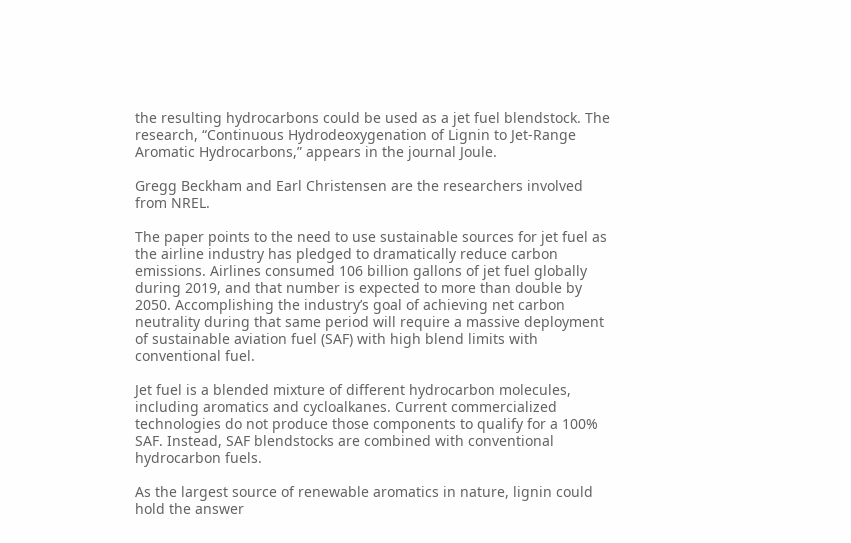the resulting hydrocarbons could be used as a jet fuel blendstock. The research, “Continuous Hydrodeoxygenation of Lignin to Jet-Range Aromatic Hydrocarbons,” appears in the journal Joule.

Gregg Beckham and Earl Christensen are the researchers involved from NREL.

The paper points to the need to use sustainable sources for jet fuel as the airline industry has pledged to dramatically reduce carbon emissions. Airlines consumed 106 billion gallons of jet fuel globally during 2019, and that number is expected to more than double by 2050. Accomplishing the industry’s goal of achieving net carbon neutrality during that same period will require a massive deployment of sustainable aviation fuel (SAF) with high blend limits with conventional fuel.

Jet fuel is a blended mixture of different hydrocarbon molecules, including aromatics and cycloalkanes. Current commercialized technologies do not produce those components to qualify for a 100% SAF. Instead, SAF blendstocks are combined with conventional hydrocarbon fuels.

As the largest source of renewable aromatics in nature, lignin could hold the answer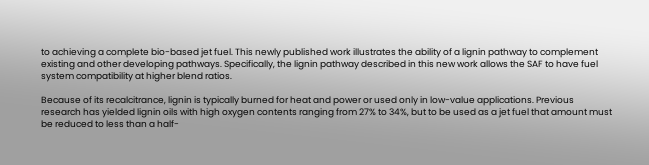to achieving a complete bio-based jet fuel. This newly published work illustrates the ability of a lignin pathway to complement existing and other developing pathways. Specifically, the lignin pathway described in this new work allows the SAF to have fuel system compatibility at higher blend ratios.

Because of its recalcitrance, lignin is typically burned for heat and power or used only in low-value applications. Previous research has yielded lignin oils with high oxygen contents ranging from 27% to 34%, but to be used as a jet fuel that amount must be reduced to less than a half-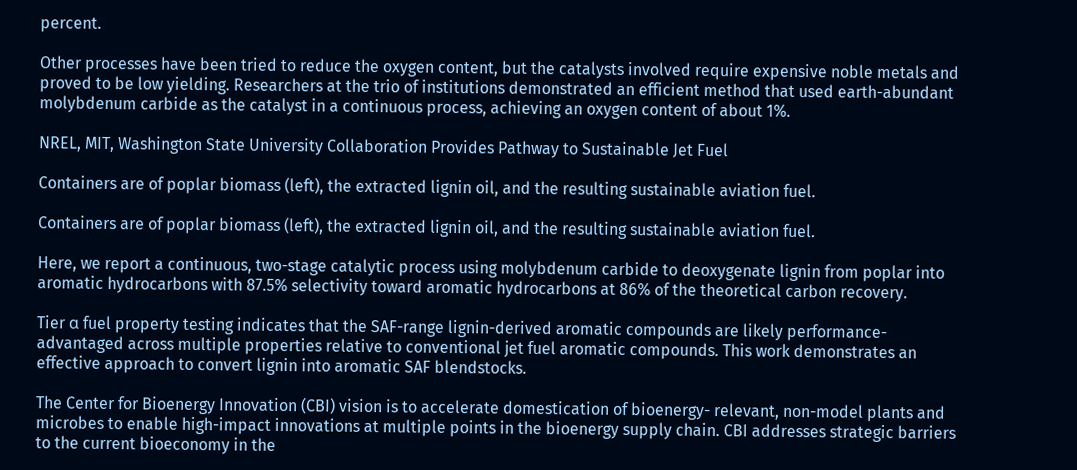percent.

Other processes have been tried to reduce the oxygen content, but the catalysts involved require expensive noble metals and proved to be low yielding. Researchers at the trio of institutions demonstrated an efficient method that used earth-abundant molybdenum carbide as the catalyst in a continuous process, achieving an oxygen content of about 1%.

NREL, MIT, Washington State University Collaboration Provides Pathway to Sustainable Jet Fuel

Containers are of poplar biomass (left), the extracted lignin oil, and the resulting sustainable aviation fuel.

Containers are of poplar biomass (left), the extracted lignin oil, and the resulting sustainable aviation fuel.

Here, we report a continuous, two-stage catalytic process using molybdenum carbide to deoxygenate lignin from poplar into aromatic hydrocarbons with 87.5% selectivity toward aromatic hydrocarbons at 86% of the theoretical carbon recovery.

Tier α fuel property testing indicates that the SAF-range lignin-derived aromatic compounds are likely performance-advantaged across multiple properties relative to conventional jet fuel aromatic compounds. This work demonstrates an effective approach to convert lignin into aromatic SAF blendstocks.

The Center for Bioenergy Innovation (CBI) vision is to accelerate domestication of bioenergy- relevant, non-model plants and microbes to enable high-impact innovations at multiple points in the bioenergy supply chain. CBI addresses strategic barriers to the current bioeconomy in the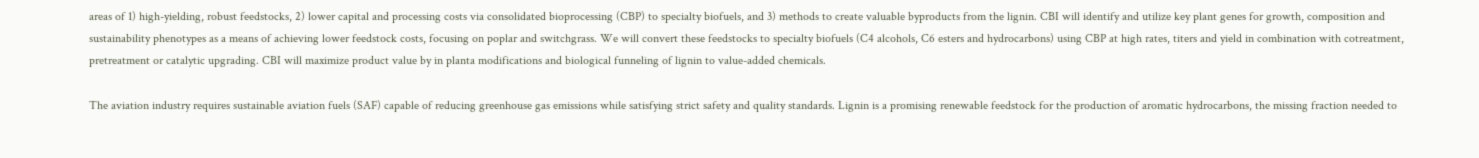areas of 1) high-yielding, robust feedstocks, 2) lower capital and processing costs via consolidated bioprocessing (CBP) to specialty biofuels, and 3) methods to create valuable byproducts from the lignin. CBI will identify and utilize key plant genes for growth, composition and sustainability phenotypes as a means of achieving lower feedstock costs, focusing on poplar and switchgrass. We will convert these feedstocks to specialty biofuels (C4 alcohols, C6 esters and hydrocarbons) using CBP at high rates, titers and yield in combination with cotreatment, pretreatment or catalytic upgrading. CBI will maximize product value by in planta modifications and biological funneling of lignin to value-added chemicals.

The aviation industry requires sustainable aviation fuels (SAF) capable of reducing greenhouse gas emissions while satisfying strict safety and quality standards. Lignin is a promising renewable feedstock for the production of aromatic hydrocarbons, the missing fraction needed to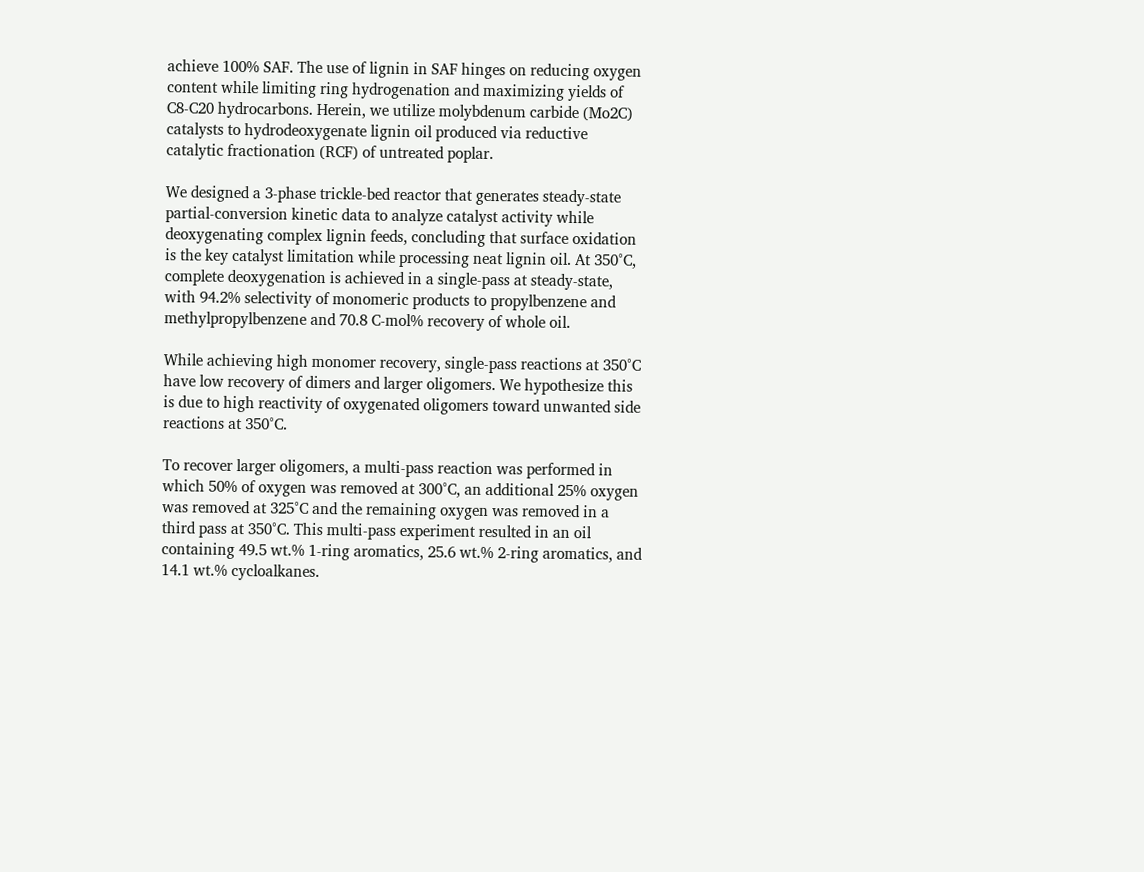achieve 100% SAF. The use of lignin in SAF hinges on reducing oxygen content while limiting ring hydrogenation and maximizing yields of C8-C20 hydrocarbons. Herein, we utilize molybdenum carbide (Mo2C) catalysts to hydrodeoxygenate lignin oil produced via reductive catalytic fractionation (RCF) of untreated poplar.

We designed a 3-phase trickle-bed reactor that generates steady-state partial-conversion kinetic data to analyze catalyst activity while deoxygenating complex lignin feeds, concluding that surface oxidation is the key catalyst limitation while processing neat lignin oil. At 350°C, complete deoxygenation is achieved in a single-pass at steady-state, with 94.2% selectivity of monomeric products to propylbenzene and methylpropylbenzene and 70.8 C-mol% recovery of whole oil.

While achieving high monomer recovery, single-pass reactions at 350°C have low recovery of dimers and larger oligomers. We hypothesize this is due to high reactivity of oxygenated oligomers toward unwanted side reactions at 350°C.

To recover larger oligomers, a multi-pass reaction was performed in which 50% of oxygen was removed at 300°C, an additional 25% oxygen was removed at 325°C and the remaining oxygen was removed in a third pass at 350°C. This multi-pass experiment resulted in an oil containing 49.5 wt.% 1-ring aromatics, 25.6 wt.% 2-ring aromatics, and 14.1 wt.% cycloalkanes.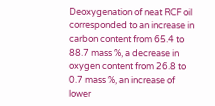Deoxygenation of neat RCF oil corresponded to an increase in carbon content from 65.4 to 88.7 mass %, a decrease in oxygen content from 26.8 to 0.7 mass %, an increase of lower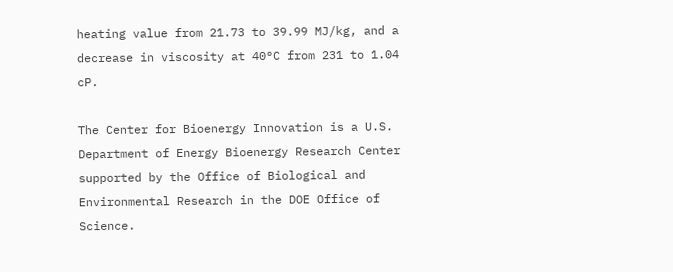heating value from 21.73 to 39.99 MJ/kg, and a decrease in viscosity at 40°C from 231 to 1.04 cP.

The Center for Bioenergy Innovation is a U.S. Department of Energy Bioenergy Research Center supported by the Office of Biological and Environmental Research in the DOE Office of Science.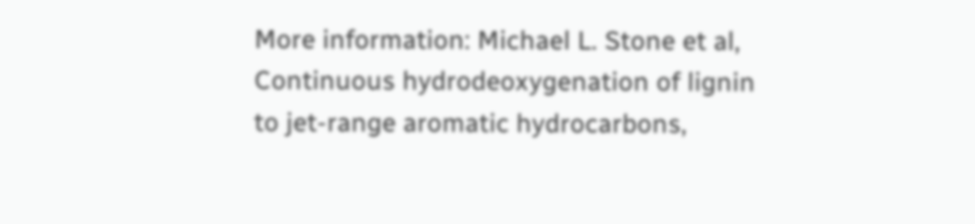More information: Michael L. Stone et al, Continuous hydrodeoxygenation of lignin to jet-range aromatic hydrocarbons,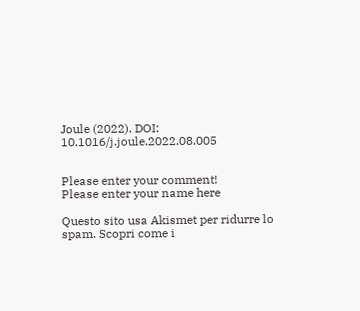Joule (2022). DOI: 10.1016/j.joule.2022.08.005


Please enter your comment!
Please enter your name here

Questo sito usa Akismet per ridurre lo spam. Scopri come i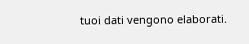tuoi dati vengono elaborati.